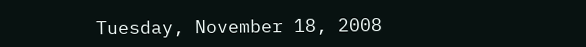Tuesday, November 18, 2008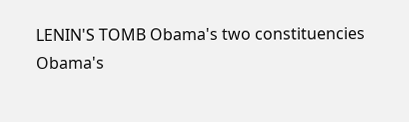LENIN'S TOMB Obama's two constituencies
Obama's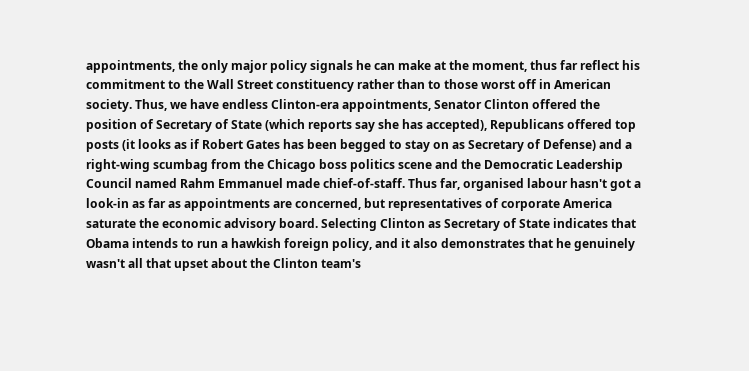appointments, the only major policy signals he can make at the moment, thus far reflect his commitment to the Wall Street constituency rather than to those worst off in American society. Thus, we have endless Clinton-era appointments, Senator Clinton offered the position of Secretary of State (which reports say she has accepted), Republicans offered top posts (it looks as if Robert Gates has been begged to stay on as Secretary of Defense) and a right-wing scumbag from the Chicago boss politics scene and the Democratic Leadership Council named Rahm Emmanuel made chief-of-staff. Thus far, organised labour hasn't got a look-in as far as appointments are concerned, but representatives of corporate America saturate the economic advisory board. Selecting Clinton as Secretary of State indicates that Obama intends to run a hawkish foreign policy, and it also demonstrates that he genuinely wasn't all that upset about the Clinton team's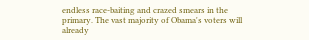endless race-baiting and crazed smears in the primary. The vast majority of Obama's voters will already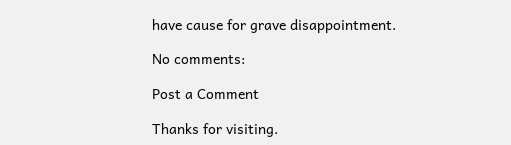have cause for grave disappointment.

No comments:

Post a Comment

Thanks for visiting.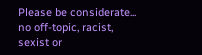Please be considerate... no off-topic, racist, sexist or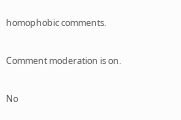homophobic comments.

Comment moderation is on.

No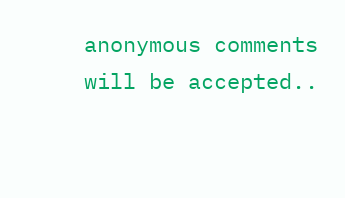anonymous comments will be accepted..